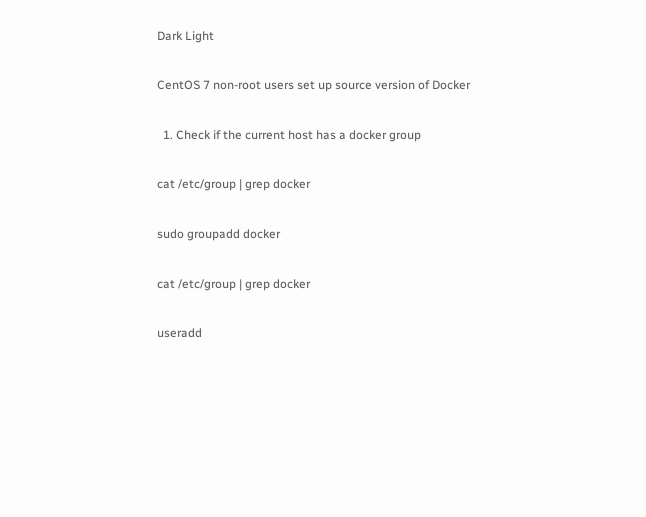Dark Light

CentOS 7 non-root users set up source version of Docker

  1. Check if the current host has a docker group

cat /etc/group | grep docker

sudo groupadd docker

cat /etc/group | grep docker

useradd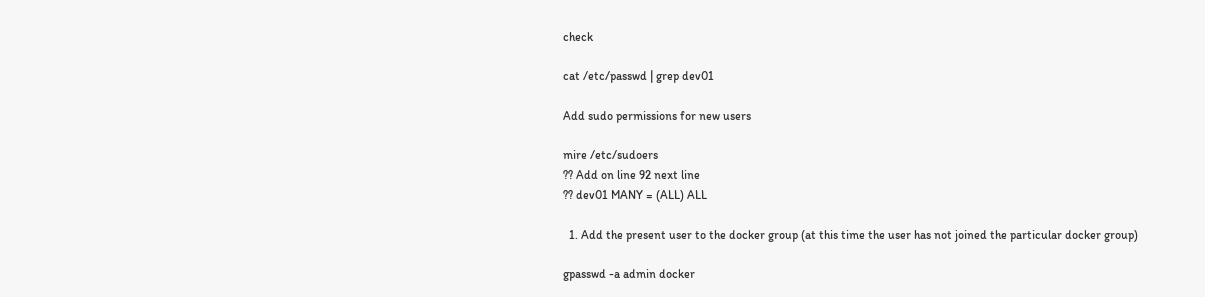check

cat /etc/passwd | grep dev01

Add sudo permissions for new users

mire /etc/sudoers
?? Add on line 92 next line
?? dev01 MANY = (ALL) ALL

  1. Add the present user to the docker group (at this time the user has not joined the particular docker group)

gpasswd -a admin docker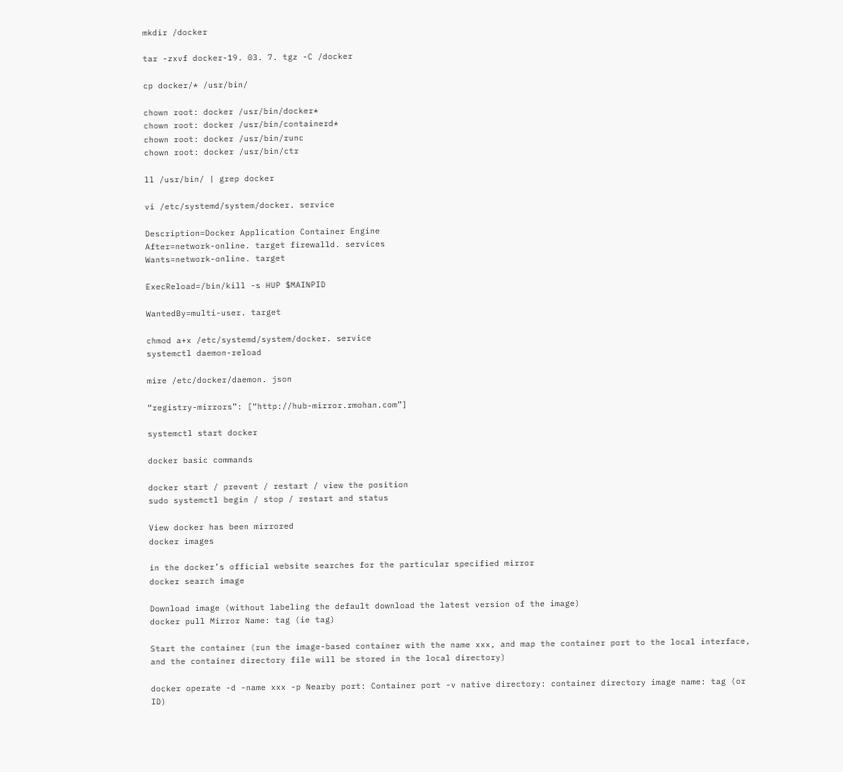mkdir /docker

tar -zxvf docker-19. 03. 7. tgz -C /docker

cp docker/* /usr/bin/

chown root: docker /usr/bin/docker*
chown root: docker /usr/bin/containerd*
chown root: docker /usr/bin/runc
chown root: docker /usr/bin/ctr

ll /usr/bin/ | grep docker

vi /etc/systemd/system/docker. service

Description=Docker Application Container Engine
After=network-online. target firewalld. services
Wants=network-online. target

ExecReload=/bin/kill -s HUP $MAINPID

WantedBy=multi-user. target

chmod a+x /etc/systemd/system/docker. service
systemctl daemon-reload

mire /etc/docker/daemon. json

“registry-mirrors”: [“http://hub-mirror.rmohan.com”]

systemctl start docker

docker basic commands

docker start / prevent / restart / view the position
sudo systemctl begin / stop / restart and status

View docker has been mirrored
docker images

in the docker’s official website searches for the particular specified mirror
docker search image

Download image (without labeling the default download the latest version of the image)
docker pull Mirror Name: tag (ie tag)

Start the container (run the image-based container with the name xxx, and map the container port to the local interface, and the container directory file will be stored in the local directory)

docker operate -d -name xxx -p Nearby port: Container port -v native directory: container directory image name: tag (or ID)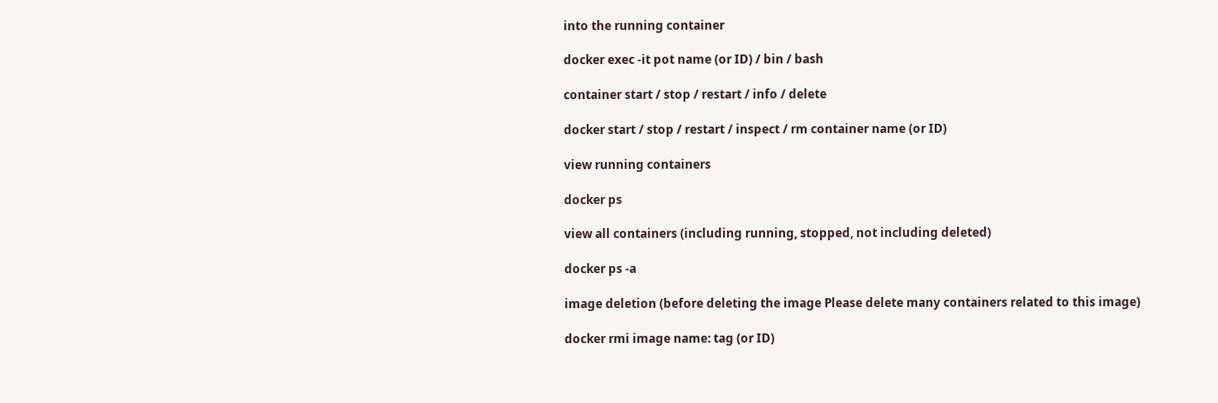into the running container

docker exec -it pot name (or ID) / bin / bash

container start / stop / restart / info / delete

docker start / stop / restart / inspect / rm container name (or ID)

view running containers

docker ps

view all containers (including running, stopped, not including deleted)

docker ps -a

image deletion (before deleting the image Please delete many containers related to this image)

docker rmi image name: tag (or ID)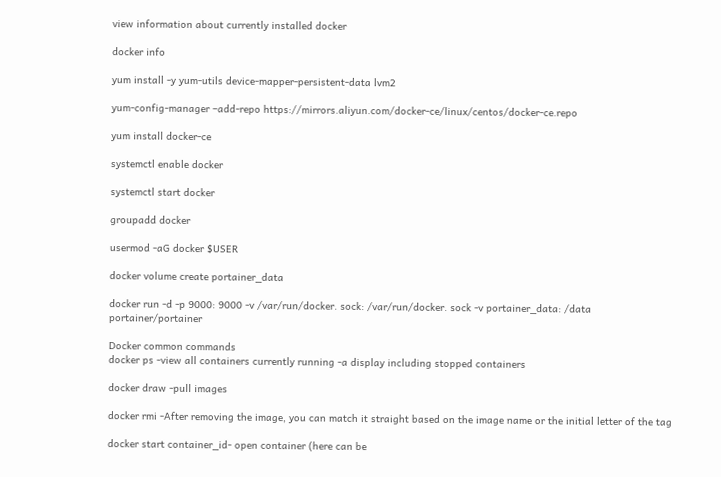view information about currently installed docker

docker info

yum install -y yum-utils device-mapper-persistent-data lvm2

yum-config-manager –add-repo https://mirrors.aliyun.com/docker-ce/linux/centos/docker-ce.repo

yum install docker-ce

systemctl enable docker

systemctl start docker

groupadd docker

usermod -aG docker $USER

docker volume create portainer_data

docker run -d -p 9000: 9000 -v /var/run/docker. sock: /var/run/docker. sock -v portainer_data: /data portainer/portainer

Docker common commands
docker ps -view all containers currently running -a display including stopped containers

docker draw -pull images

docker rmi -After removing the image, you can match it straight based on the image name or the initial letter of the tag

docker start container_id- open container (here can be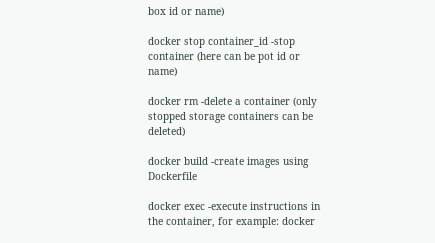box id or name)

docker stop container_id -stop container (here can be pot id or name)

docker rm -delete a container (only stopped storage containers can be deleted)

docker build -create images using Dockerfile

docker exec -execute instructions in the container, for example: docker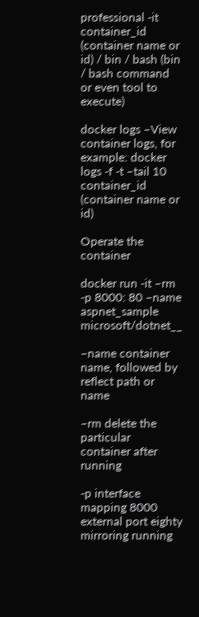professional -it container_id (container name or id) / bin / bash (bin / bash command or even tool to execute)

docker logs –View container logs, for example: docker logs -f -t –tail 10 container_id (container name or id)

Operate the container

docker run -it –rm -p 8000: 80 –name aspnet_sample microsoft/dotnet__

–name container name, followed by reflect path or name

–rm delete the particular container after running

-p interface mapping 8000 external port eighty mirroring running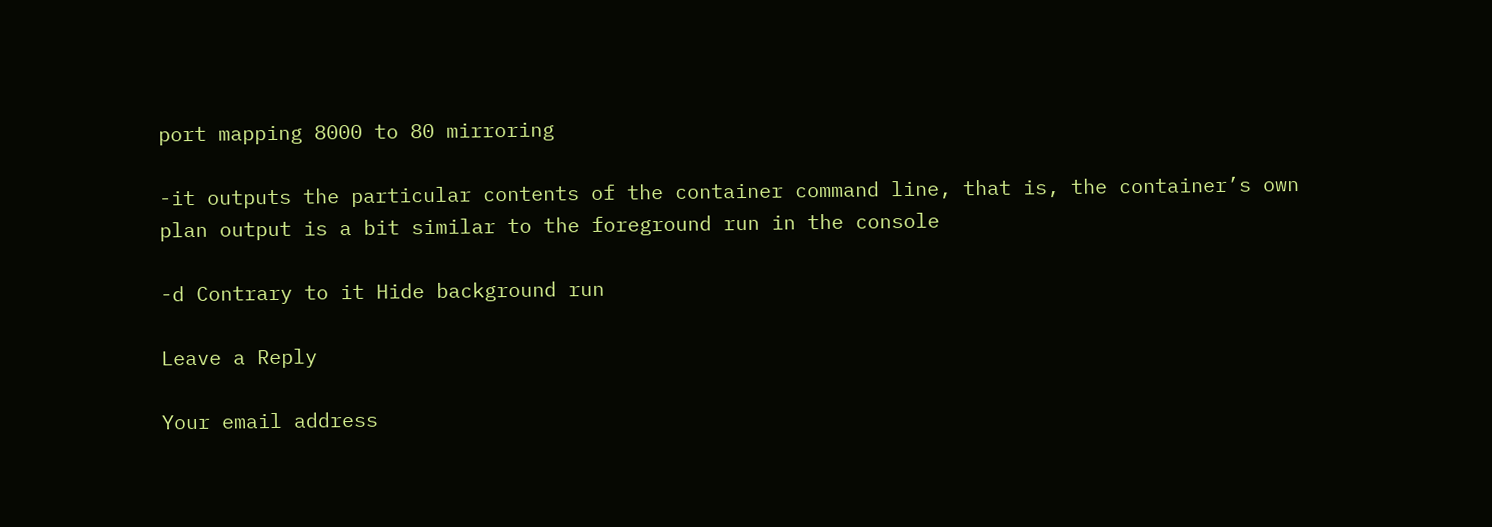port mapping 8000 to 80 mirroring

-it outputs the particular contents of the container command line, that is, the container’s own plan output is a bit similar to the foreground run in the console

-d Contrary to it Hide background run

Leave a Reply

Your email address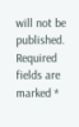will not be published. Required fields are marked *